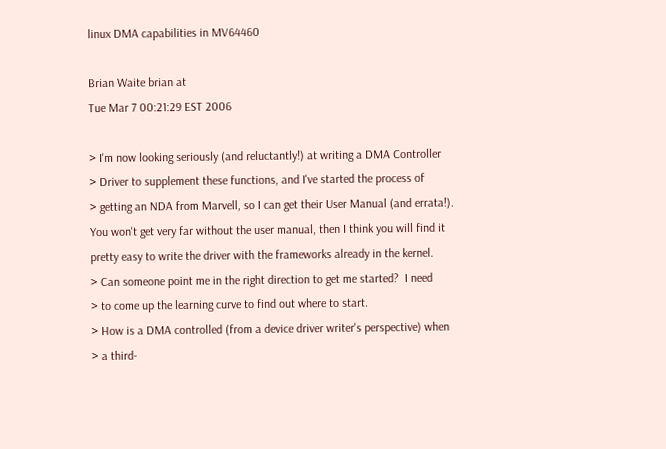linux DMA capabilities in MV64460

Brian Waite brian at
Tue Mar 7 00:21:29 EST 2006

> I'm now looking seriously (and reluctantly!) at writing a DMA Controller
> Driver to supplement these functions, and I've started the process of
> getting an NDA from Marvell, so I can get their User Manual (and errata!).
You won't get very far without the user manual, then I think you will find it
pretty easy to write the driver with the frameworks already in the kernel.
> Can someone point me in the right direction to get me started?  I need
> to come up the learning curve to find out where to start.
> How is a DMA controlled (from a device driver writer's perspective) when
> a third-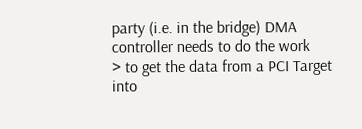party (i.e. in the bridge) DMA controller needs to do the work
> to get the data from a PCI Target into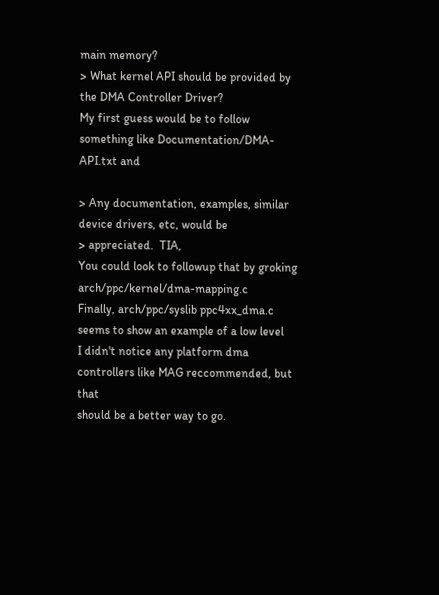main memory?
> What kernel API should be provided by the DMA Controller Driver?
My first guess would be to follow something like Documentation/DMA-API.txt and

> Any documentation, examples, similar device drivers, etc, would be
> appreciated.  TIA,
You could look to followup that by groking arch/ppc/kernel/dma-mapping.c
Finally, arch/ppc/syslib ppc4xx_dma.c seems to show an example of a low level
I didn't notice any platform dma controllers like MAG reccommended, but that
should be a better way to go.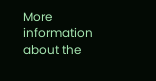More information about the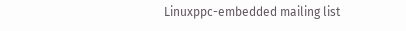Linuxppc-embedded mailing list